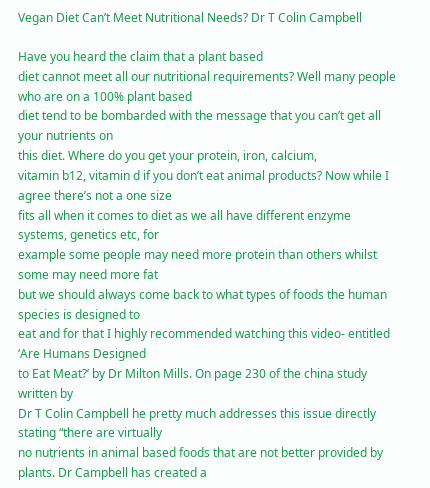Vegan Diet Can’t Meet Nutritional Needs? Dr T Colin Campbell

Have you heard the claim that a plant based
diet cannot meet all our nutritional requirements? Well many people who are on a 100% plant based
diet tend to be bombarded with the message that you can’t get all your nutrients on
this diet. Where do you get your protein, iron, calcium,
vitamin b12, vitamin d if you don’t eat animal products? Now while I agree there’s not a one size
fits all when it comes to diet as we all have different enzyme systems, genetics etc, for
example some people may need more protein than others whilst some may need more fat
but we should always come back to what types of foods the human species is designed to
eat and for that I highly recommended watching this video- entitled ‘Are Humans Designed
to Eat Meat?’ by Dr Milton Mills. On page 230 of the china study written by
Dr T Colin Campbell he pretty much addresses this issue directly stating “there are virtually
no nutrients in animal based foods that are not better provided by plants. Dr Campbell has created a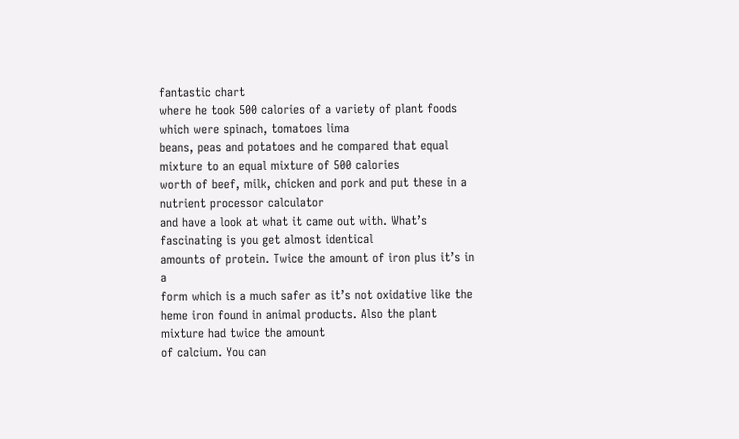fantastic chart
where he took 500 calories of a variety of plant foods which were spinach, tomatoes lima
beans, peas and potatoes and he compared that equal mixture to an equal mixture of 500 calories
worth of beef, milk, chicken and pork and put these in a nutrient processor calculator
and have a look at what it came out with. What’s fascinating is you get almost identical
amounts of protein. Twice the amount of iron plus it’s in a
form which is a much safer as it’s not oxidative like the heme iron found in animal products. Also the plant mixture had twice the amount
of calcium. You can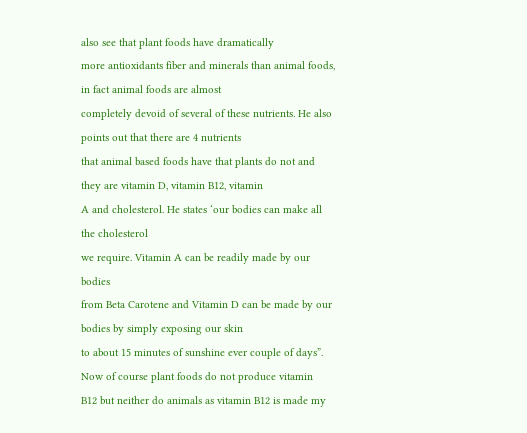also see that plant foods have dramatically
more antioxidants fiber and minerals than animal foods, in fact animal foods are almost
completely devoid of several of these nutrients. He also points out that there are 4 nutrients
that animal based foods have that plants do not and they are vitamin D, vitamin B12, vitamin
A and cholesterol. He states ‘our bodies can make all the cholesterol
we require. Vitamin A can be readily made by our bodies
from Beta Carotene and Vitamin D can be made by our bodies by simply exposing our skin
to about 15 minutes of sunshine ever couple of days”. Now of course plant foods do not produce vitamin
B12 but neither do animals as vitamin B12 is made my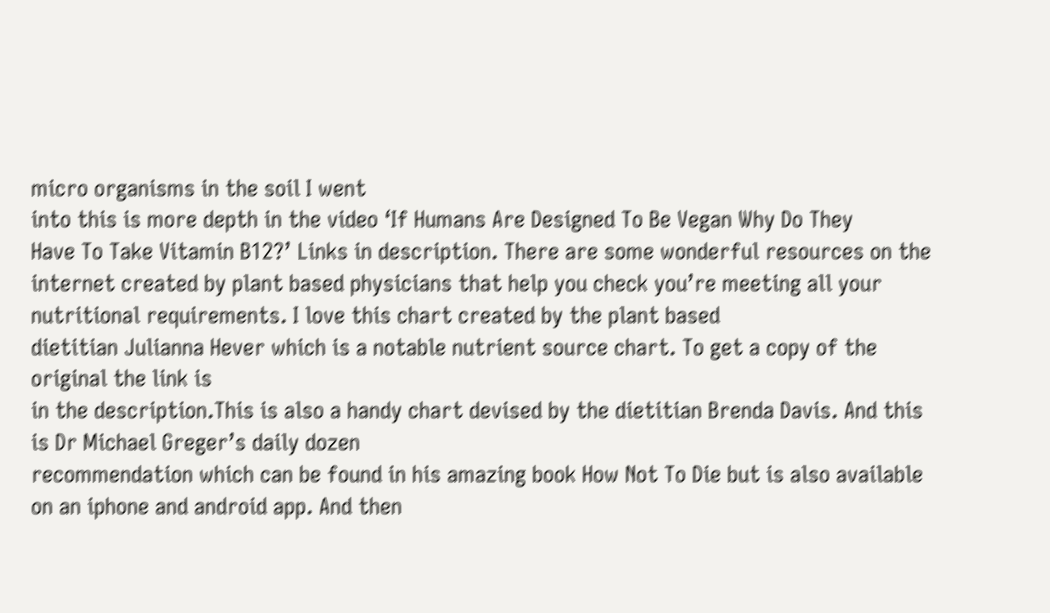micro organisms in the soil I went
into this is more depth in the video ‘If Humans Are Designed To Be Vegan Why Do They
Have To Take Vitamin B12?’ Links in description. There are some wonderful resources on the
internet created by plant based physicians that help you check you’re meeting all your
nutritional requirements. I love this chart created by the plant based
dietitian Julianna Hever which is a notable nutrient source chart. To get a copy of the original the link is
in the description.This is also a handy chart devised by the dietitian Brenda Davis. And this is Dr Michael Greger’s daily dozen
recommendation which can be found in his amazing book How Not To Die but is also available
on an iphone and android app. And then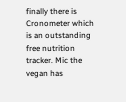finally there is Cronometer which
is an outstanding free nutrition tracker. Mic the vegan has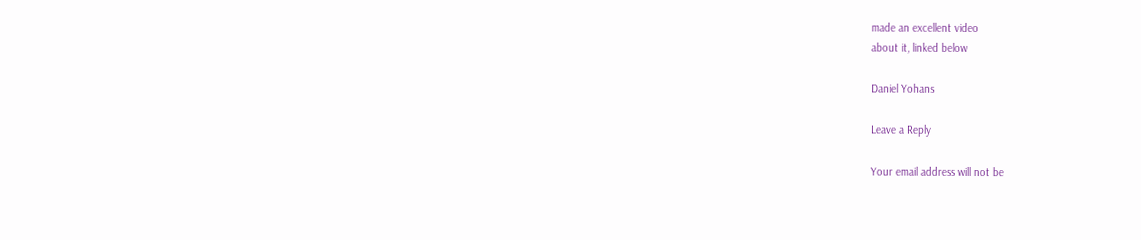made an excellent video
about it, linked below

Daniel Yohans

Leave a Reply

Your email address will not be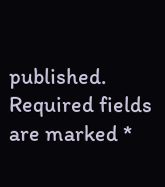published. Required fields are marked *